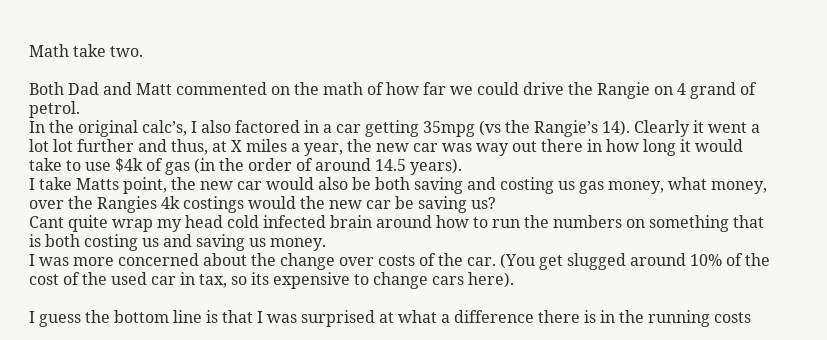Math take two.

Both Dad and Matt commented on the math of how far we could drive the Rangie on 4 grand of petrol.
In the original calc’s, I also factored in a car getting 35mpg (vs the Rangie’s 14). Clearly it went a lot lot further and thus, at X miles a year, the new car was way out there in how long it would take to use $4k of gas (in the order of around 14.5 years).
I take Matts point, the new car would also be both saving and costing us gas money, what money, over the Rangies 4k costings would the new car be saving us?
Cant quite wrap my head cold infected brain around how to run the numbers on something that is both costing us and saving us money.
I was more concerned about the change over costs of the car. (You get slugged around 10% of the cost of the used car in tax, so its expensive to change cars here).

I guess the bottom line is that I was surprised at what a difference there is in the running costs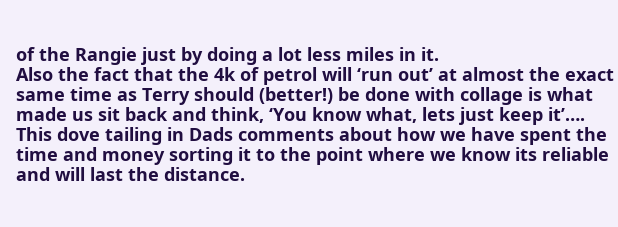of the Rangie just by doing a lot less miles in it.
Also the fact that the 4k of petrol will ‘run out’ at almost the exact same time as Terry should (better!) be done with collage is what made us sit back and think, ‘You know what, lets just keep it’…. This dove tailing in Dads comments about how we have spent the time and money sorting it to the point where we know its reliable and will last the distance.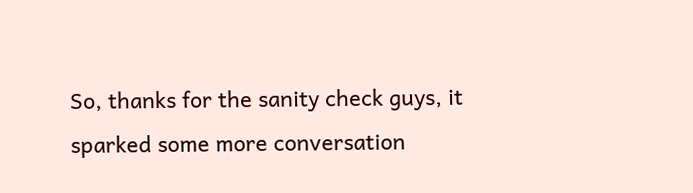So, thanks for the sanity check guys, it sparked some more conversation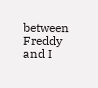between Freddy and I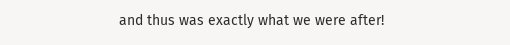and thus was exactly what we were after!